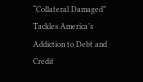“Collateral Damaged” Tackles America’s Addiction to Debt and Credit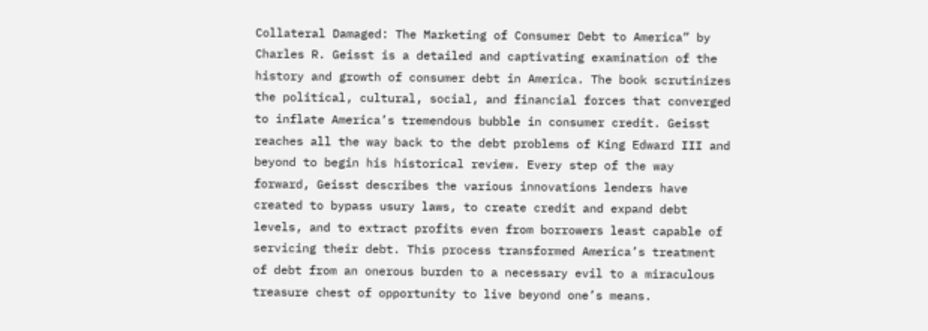Collateral Damaged: The Marketing of Consumer Debt to America” by Charles R. Geisst is a detailed and captivating examination of the history and growth of consumer debt in America. The book scrutinizes the political, cultural, social, and financial forces that converged to inflate America’s tremendous bubble in consumer credit. Geisst reaches all the way back to the debt problems of King Edward III and beyond to begin his historical review. Every step of the way forward, Geisst describes the various innovations lenders have created to bypass usury laws, to create credit and expand debt levels, and to extract profits even from borrowers least capable of servicing their debt. This process transformed America’s treatment of debt from an onerous burden to a necessary evil to a miraculous treasure chest of opportunity to live beyond one’s means.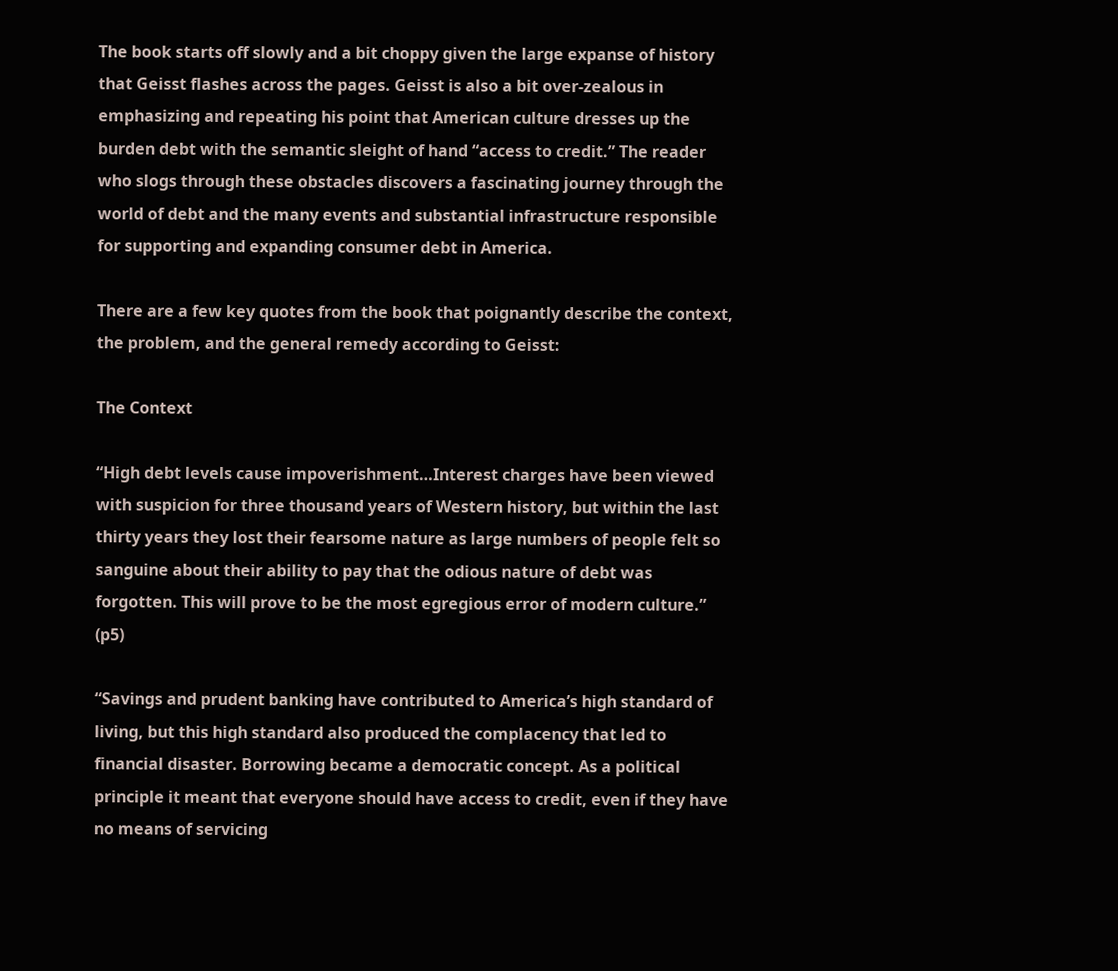The book starts off slowly and a bit choppy given the large expanse of history that Geisst flashes across the pages. Geisst is also a bit over-zealous in emphasizing and repeating his point that American culture dresses up the burden debt with the semantic sleight of hand “access to credit.” The reader who slogs through these obstacles discovers a fascinating journey through the world of debt and the many events and substantial infrastructure responsible for supporting and expanding consumer debt in America.

There are a few key quotes from the book that poignantly describe the context, the problem, and the general remedy according to Geisst:

The Context

“High debt levels cause impoverishment…Interest charges have been viewed with suspicion for three thousand years of Western history, but within the last thirty years they lost their fearsome nature as large numbers of people felt so sanguine about their ability to pay that the odious nature of debt was forgotten. This will prove to be the most egregious error of modern culture.” (p5)

“Savings and prudent banking have contributed to America’s high standard of living, but this high standard also produced the complacency that led to financial disaster. Borrowing became a democratic concept. As a political principle it meant that everyone should have access to credit, even if they have no means of servicing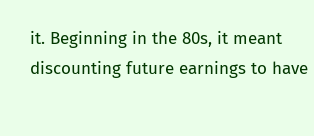it. Beginning in the 80s, it meant discounting future earnings to have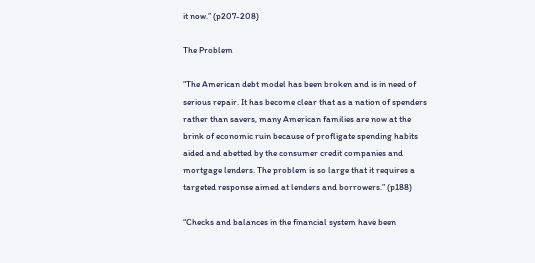it now.” (p207-208)

The Problem

“The American debt model has been broken and is in need of serious repair. It has become clear that as a nation of spenders rather than savers, many American families are now at the brink of economic ruin because of profligate spending habits aided and abetted by the consumer credit companies and mortgage lenders. The problem is so large that it requires a targeted response aimed at lenders and borrowers.” (p188)

“Checks and balances in the financial system have been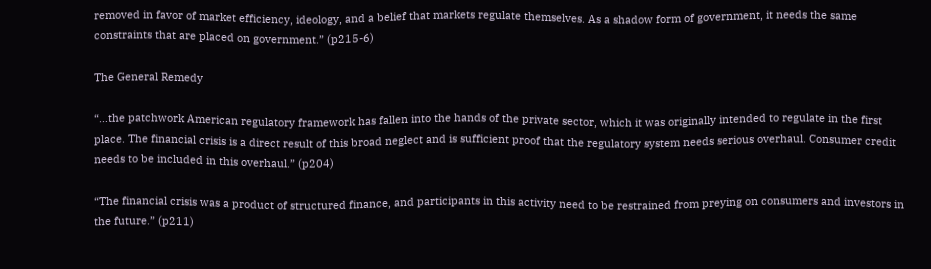removed in favor of market efficiency, ideology, and a belief that markets regulate themselves. As a shadow form of government, it needs the same constraints that are placed on government.” (p215-6)

The General Remedy

“…the patchwork American regulatory framework has fallen into the hands of the private sector, which it was originally intended to regulate in the first place. The financial crisis is a direct result of this broad neglect and is sufficient proof that the regulatory system needs serious overhaul. Consumer credit needs to be included in this overhaul.” (p204)

“The financial crisis was a product of structured finance, and participants in this activity need to be restrained from preying on consumers and investors in the future.” (p211)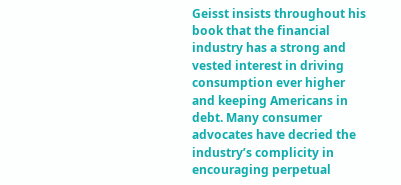Geisst insists throughout his book that the financial industry has a strong and vested interest in driving consumption ever higher and keeping Americans in debt. Many consumer advocates have decried the industry’s complicity in encouraging perpetual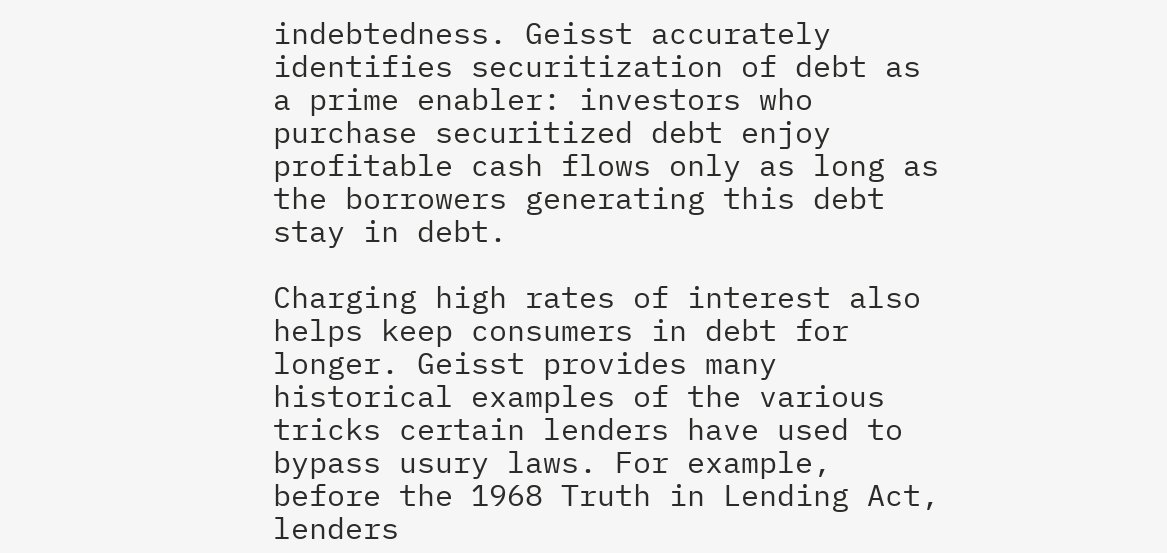indebtedness. Geisst accurately identifies securitization of debt as a prime enabler: investors who purchase securitized debt enjoy profitable cash flows only as long as the borrowers generating this debt stay in debt.

Charging high rates of interest also helps keep consumers in debt for longer. Geisst provides many historical examples of the various tricks certain lenders have used to bypass usury laws. For example, before the 1968 Truth in Lending Act, lenders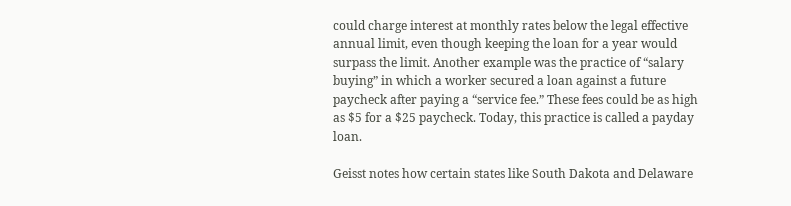could charge interest at monthly rates below the legal effective annual limit, even though keeping the loan for a year would surpass the limit. Another example was the practice of “salary buying” in which a worker secured a loan against a future paycheck after paying a “service fee.” These fees could be as high as $5 for a $25 paycheck. Today, this practice is called a payday loan.

Geisst notes how certain states like South Dakota and Delaware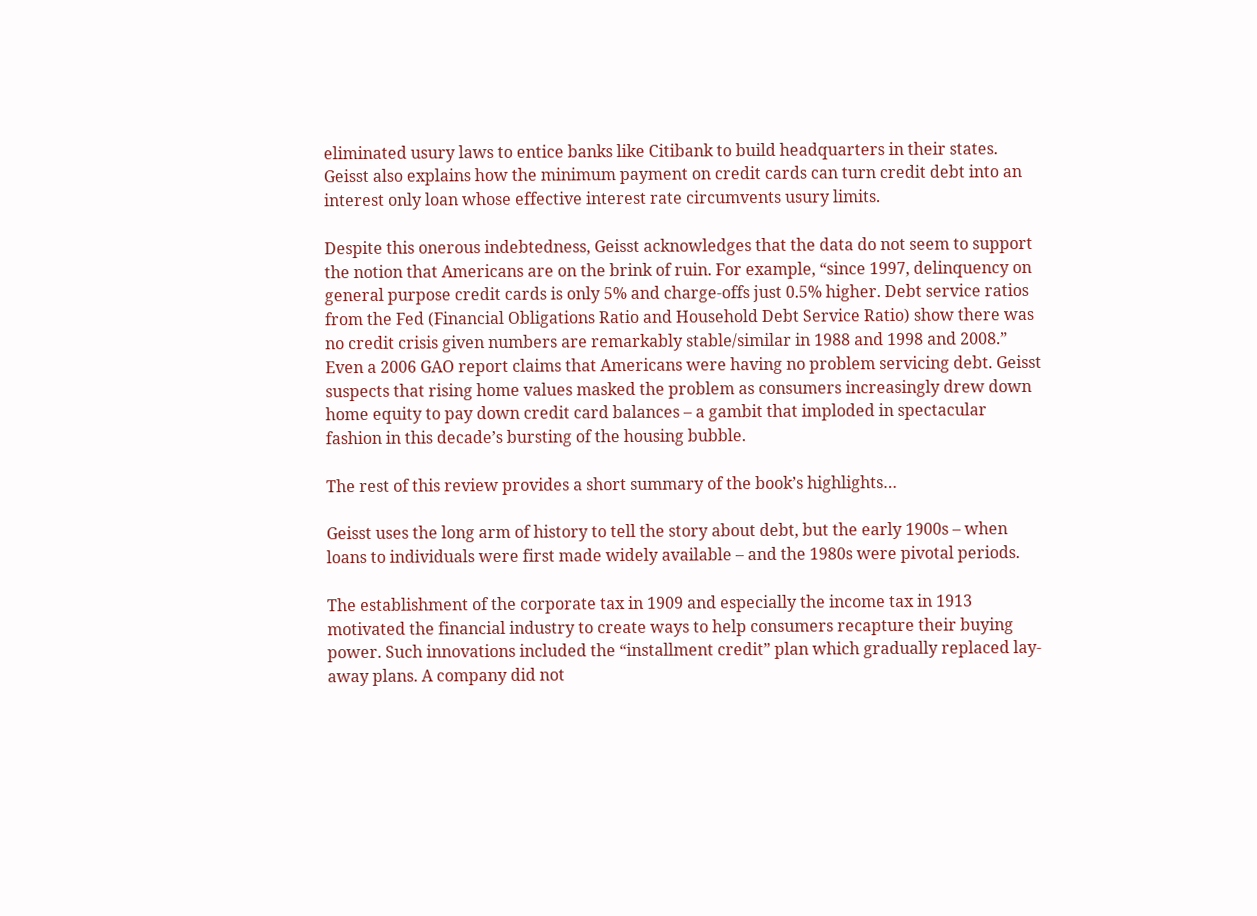eliminated usury laws to entice banks like Citibank to build headquarters in their states. Geisst also explains how the minimum payment on credit cards can turn credit debt into an interest only loan whose effective interest rate circumvents usury limits.

Despite this onerous indebtedness, Geisst acknowledges that the data do not seem to support the notion that Americans are on the brink of ruin. For example, “since 1997, delinquency on general purpose credit cards is only 5% and charge-offs just 0.5% higher. Debt service ratios from the Fed (Financial Obligations Ratio and Household Debt Service Ratio) show there was no credit crisis given numbers are remarkably stable/similar in 1988 and 1998 and 2008.” Even a 2006 GAO report claims that Americans were having no problem servicing debt. Geisst suspects that rising home values masked the problem as consumers increasingly drew down home equity to pay down credit card balances – a gambit that imploded in spectacular fashion in this decade’s bursting of the housing bubble.

The rest of this review provides a short summary of the book’s highlights…

Geisst uses the long arm of history to tell the story about debt, but the early 1900s – when loans to individuals were first made widely available – and the 1980s were pivotal periods.

The establishment of the corporate tax in 1909 and especially the income tax in 1913 motivated the financial industry to create ways to help consumers recapture their buying power. Such innovations included the “installment credit” plan which gradually replaced lay-away plans. A company did not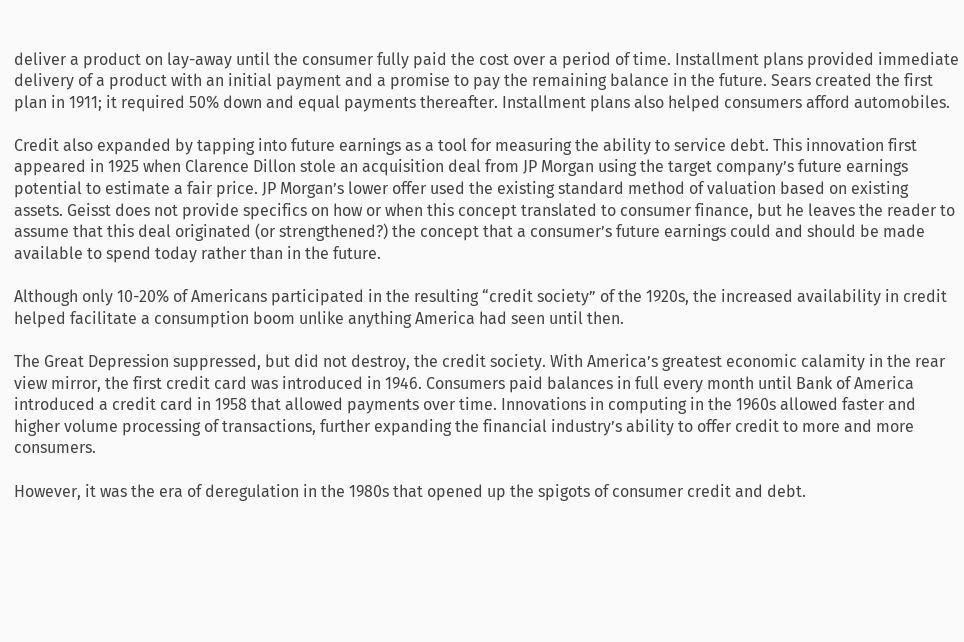deliver a product on lay-away until the consumer fully paid the cost over a period of time. Installment plans provided immediate delivery of a product with an initial payment and a promise to pay the remaining balance in the future. Sears created the first plan in 1911; it required 50% down and equal payments thereafter. Installment plans also helped consumers afford automobiles.

Credit also expanded by tapping into future earnings as a tool for measuring the ability to service debt. This innovation first appeared in 1925 when Clarence Dillon stole an acquisition deal from JP Morgan using the target company’s future earnings potential to estimate a fair price. JP Morgan’s lower offer used the existing standard method of valuation based on existing assets. Geisst does not provide specifics on how or when this concept translated to consumer finance, but he leaves the reader to assume that this deal originated (or strengthened?) the concept that a consumer’s future earnings could and should be made available to spend today rather than in the future.

Although only 10-20% of Americans participated in the resulting “credit society” of the 1920s, the increased availability in credit helped facilitate a consumption boom unlike anything America had seen until then.

The Great Depression suppressed, but did not destroy, the credit society. With America’s greatest economic calamity in the rear view mirror, the first credit card was introduced in 1946. Consumers paid balances in full every month until Bank of America introduced a credit card in 1958 that allowed payments over time. Innovations in computing in the 1960s allowed faster and higher volume processing of transactions, further expanding the financial industry’s ability to offer credit to more and more consumers.

However, it was the era of deregulation in the 1980s that opened up the spigots of consumer credit and debt.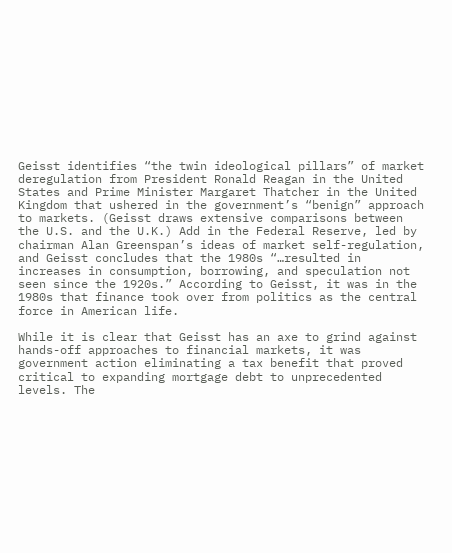Geisst identifies “the twin ideological pillars” of market deregulation from President Ronald Reagan in the United States and Prime Minister Margaret Thatcher in the United Kingdom that ushered in the government’s “benign” approach to markets. (Geisst draws extensive comparisons between the U.S. and the U.K.) Add in the Federal Reserve, led by chairman Alan Greenspan’s ideas of market self-regulation, and Geisst concludes that the 1980s “…resulted in increases in consumption, borrowing, and speculation not seen since the 1920s.” According to Geisst, it was in the 1980s that finance took over from politics as the central force in American life.

While it is clear that Geisst has an axe to grind against hands-off approaches to financial markets, it was government action eliminating a tax benefit that proved critical to expanding mortgage debt to unprecedented levels. The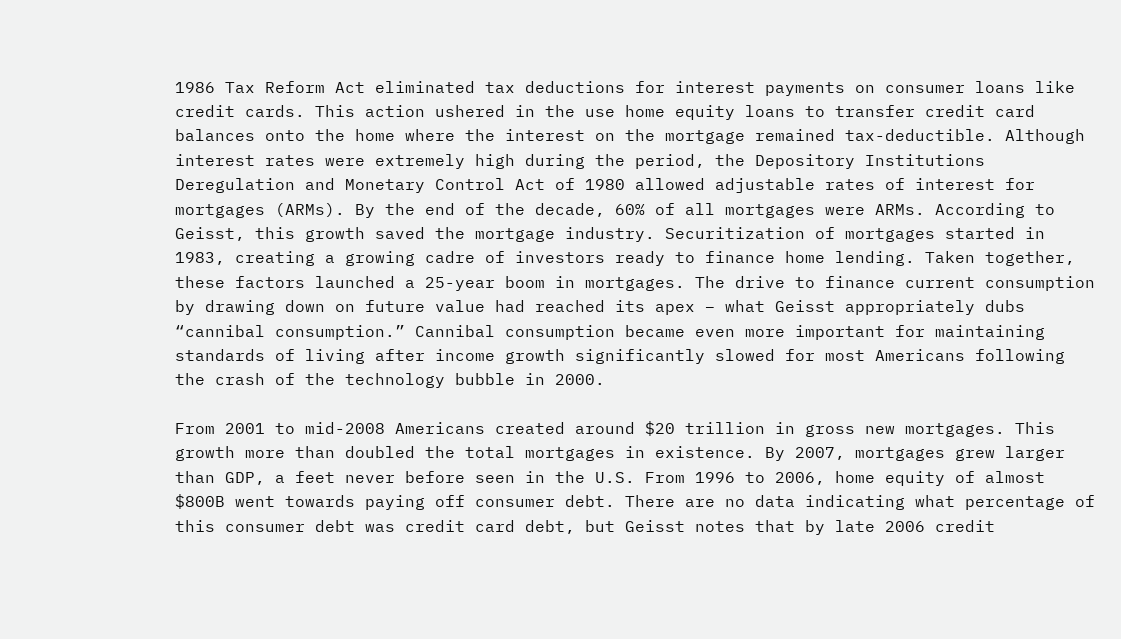1986 Tax Reform Act eliminated tax deductions for interest payments on consumer loans like credit cards. This action ushered in the use home equity loans to transfer credit card balances onto the home where the interest on the mortgage remained tax-deductible. Although interest rates were extremely high during the period, the Depository Institutions Deregulation and Monetary Control Act of 1980 allowed adjustable rates of interest for mortgages (ARMs). By the end of the decade, 60% of all mortgages were ARMs. According to Geisst, this growth saved the mortgage industry. Securitization of mortgages started in 1983, creating a growing cadre of investors ready to finance home lending. Taken together, these factors launched a 25-year boom in mortgages. The drive to finance current consumption by drawing down on future value had reached its apex – what Geisst appropriately dubs “cannibal consumption.” Cannibal consumption became even more important for maintaining standards of living after income growth significantly slowed for most Americans following the crash of the technology bubble in 2000.

From 2001 to mid-2008 Americans created around $20 trillion in gross new mortgages. This growth more than doubled the total mortgages in existence. By 2007, mortgages grew larger than GDP, a feet never before seen in the U.S. From 1996 to 2006, home equity of almost $800B went towards paying off consumer debt. There are no data indicating what percentage of this consumer debt was credit card debt, but Geisst notes that by late 2006 credit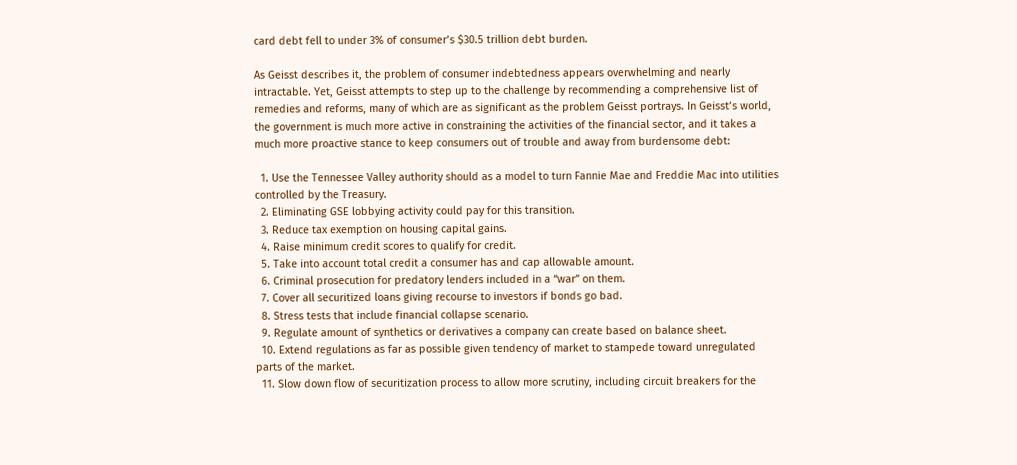card debt fell to under 3% of consumer’s $30.5 trillion debt burden.

As Geisst describes it, the problem of consumer indebtedness appears overwhelming and nearly intractable. Yet, Geisst attempts to step up to the challenge by recommending a comprehensive list of remedies and reforms, many of which are as significant as the problem Geisst portrays. In Geisst’s world, the government is much more active in constraining the activities of the financial sector, and it takes a much more proactive stance to keep consumers out of trouble and away from burdensome debt:

  1. Use the Tennessee Valley authority should as a model to turn Fannie Mae and Freddie Mac into utilities controlled by the Treasury.
  2. Eliminating GSE lobbying activity could pay for this transition.
  3. Reduce tax exemption on housing capital gains.
  4. Raise minimum credit scores to qualify for credit.
  5. Take into account total credit a consumer has and cap allowable amount.
  6. Criminal prosecution for predatory lenders included in a “war” on them.
  7. Cover all securitized loans giving recourse to investors if bonds go bad.
  8. Stress tests that include financial collapse scenario.
  9. Regulate amount of synthetics or derivatives a company can create based on balance sheet.
  10. Extend regulations as far as possible given tendency of market to stampede toward unregulated parts of the market.
  11. Slow down flow of securitization process to allow more scrutiny, including circuit breakers for the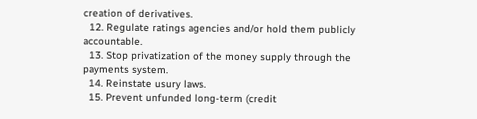creation of derivatives.
  12. Regulate ratings agencies and/or hold them publicly accountable.
  13. Stop privatization of the money supply through the payments system.
  14. Reinstate usury laws.
  15. Prevent unfunded long-term (credit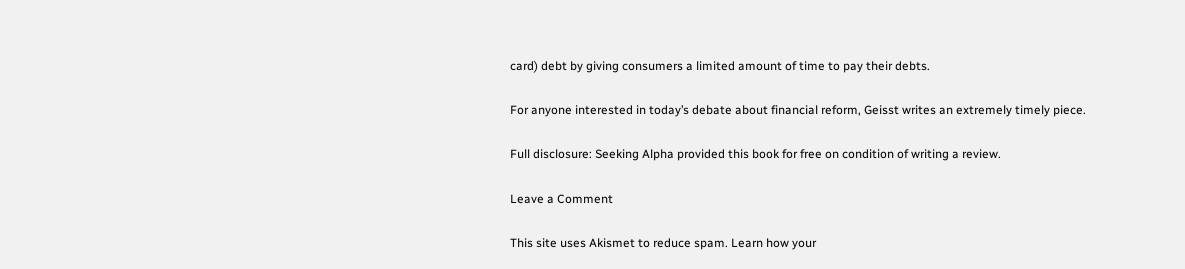card) debt by giving consumers a limited amount of time to pay their debts.

For anyone interested in today’s debate about financial reform, Geisst writes an extremely timely piece.

Full disclosure: Seeking Alpha provided this book for free on condition of writing a review.

Leave a Comment

This site uses Akismet to reduce spam. Learn how your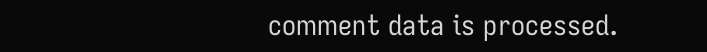comment data is processed.